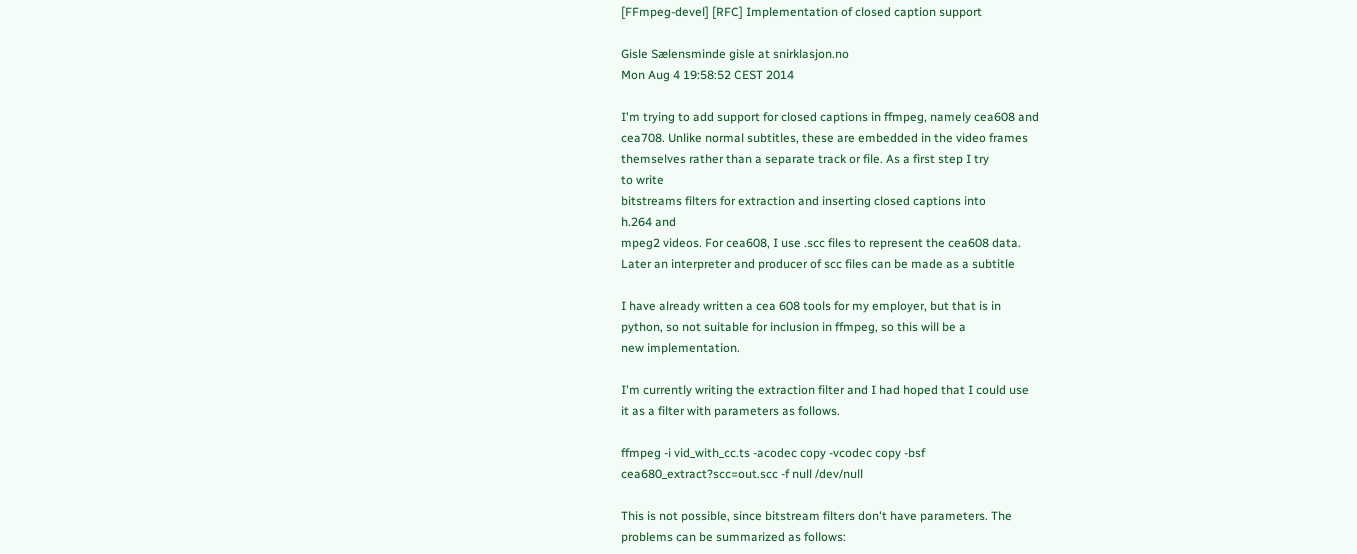[FFmpeg-devel] [RFC] Implementation of closed caption support

Gisle Sælensminde gisle at snirklasjon.no
Mon Aug 4 19:58:52 CEST 2014

I'm trying to add support for closed captions in ffmpeg, namely cea608 and
cea708. Unlike normal subtitles, these are embedded in the video frames
themselves rather than a separate track or file. As a first step I try
to write
bitstreams filters for extraction and inserting closed captions into
h.264 and
mpeg2 videos. For cea608, I use .scc files to represent the cea608 data.
Later an interpreter and producer of scc files can be made as a subtitle

I have already written a cea 608 tools for my employer, but that is in
python, so not suitable for inclusion in ffmpeg, so this will be a
new implementation.

I'm currently writing the extraction filter and I had hoped that I could use
it as a filter with parameters as follows.

ffmpeg -i vid_with_cc.ts -acodec copy -vcodec copy -bsf
cea680_extract?scc=out.scc -f null /dev/null

This is not possible, since bitstream filters don't have parameters. The
problems can be summarized as follows: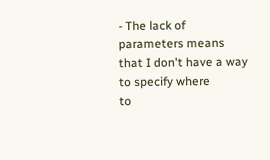- The lack of parameters means that I don't have a way to specify where
to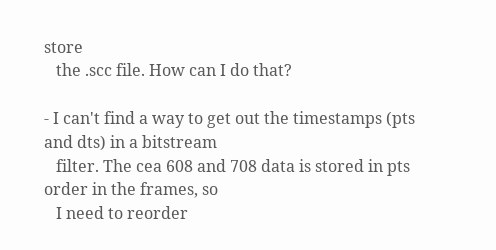store
   the .scc file. How can I do that?

- I can't find a way to get out the timestamps (pts and dts) in a bitstream
   filter. The cea 608 and 708 data is stored in pts order in the frames, so
   I need to reorder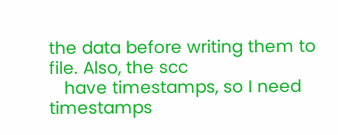the data before writing them to file. Also, the scc
   have timestamps, so I need timestamps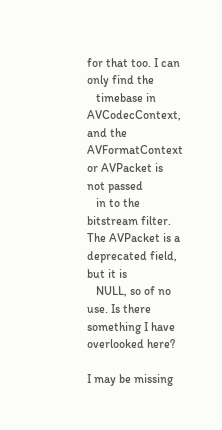for that too. I can only find the
   timebase in AVCodecContext, and the AVFormatContext or AVPacket is
not passed
   in to the bitstream filter. The AVPacket is a deprecated field, but it is
   NULL, so of no use. Is there something I have overlooked here?

I may be missing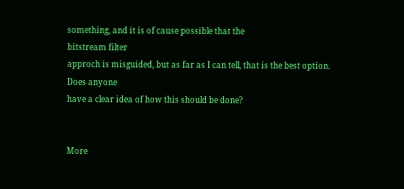something, and it is of cause possible that the
bitstream filter
approch is misguided, but as far as I can tell, that is the best option.
Does anyone
have a clear idea of how this should be done?


More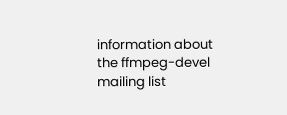information about the ffmpeg-devel mailing list